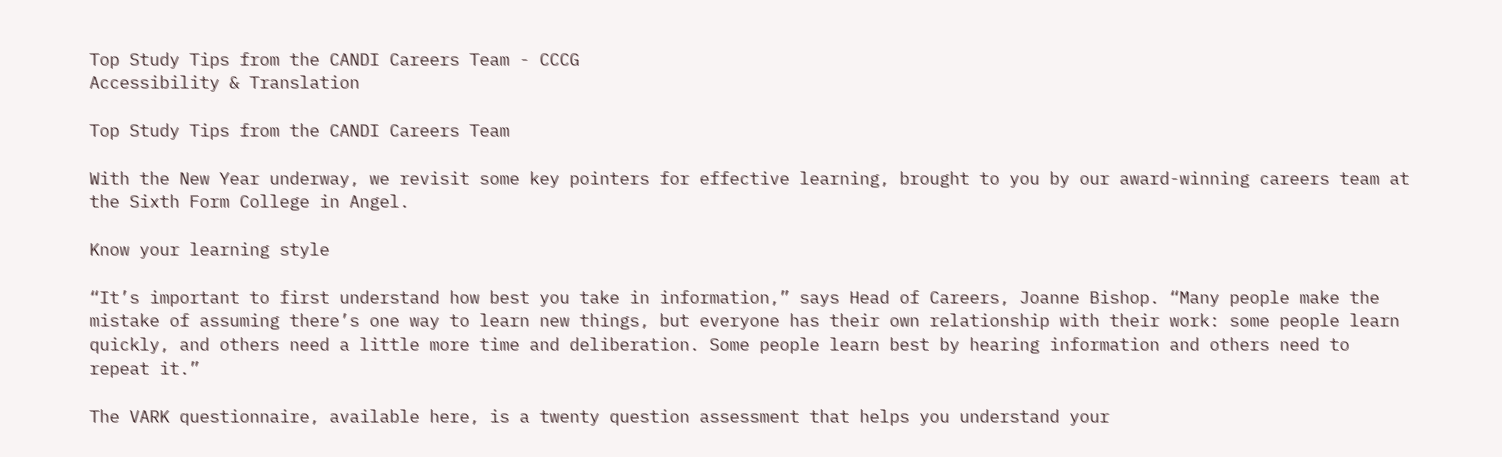Top Study Tips from the CANDI Careers Team - CCCG
Accessibility & Translation

Top Study Tips from the CANDI Careers Team

With the New Year underway, we revisit some key pointers for effective learning, brought to you by our award-winning careers team at the Sixth Form College in Angel.

Know your learning style

“It’s important to first understand how best you take in information,” says Head of Careers, Joanne Bishop. “Many people make the mistake of assuming there’s one way to learn new things, but everyone has their own relationship with their work: some people learn quickly, and others need a little more time and deliberation. Some people learn best by hearing information and others need to repeat it.”

The VARK questionnaire, available here, is a twenty question assessment that helps you understand your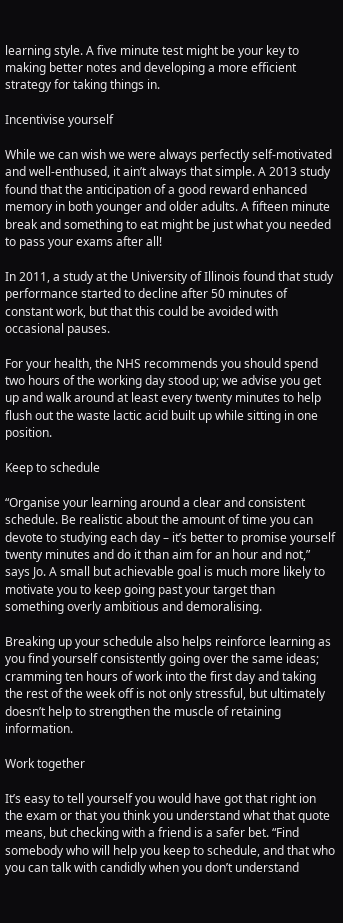learning style. A five minute test might be your key to making better notes and developing a more efficient strategy for taking things in.

Incentivise yourself

While we can wish we were always perfectly self-motivated and well-enthused, it ain’t always that simple. A 2013 study found that the anticipation of a good reward enhanced memory in both younger and older adults. A fifteen minute break and something to eat might be just what you needed to pass your exams after all!

In 2011, a study at the University of Illinois found that study performance started to decline after 50 minutes of constant work, but that this could be avoided with occasional pauses.

For your health, the NHS recommends you should spend two hours of the working day stood up; we advise you get up and walk around at least every twenty minutes to help flush out the waste lactic acid built up while sitting in one position.

Keep to schedule

“Organise your learning around a clear and consistent schedule. Be realistic about the amount of time you can devote to studying each day – it’s better to promise yourself twenty minutes and do it than aim for an hour and not,” says Jo. A small but achievable goal is much more likely to motivate you to keep going past your target than something overly ambitious and demoralising.

Breaking up your schedule also helps reinforce learning as you find yourself consistently going over the same ideas; cramming ten hours of work into the first day and taking the rest of the week off is not only stressful, but ultimately doesn’t help to strengthen the muscle of retaining information.

Work together

It’s easy to tell yourself you would have got that right ion the exam or that you think you understand what that quote means, but checking with a friend is a safer bet. “Find somebody who will help you keep to schedule, and that who you can talk with candidly when you don’t understand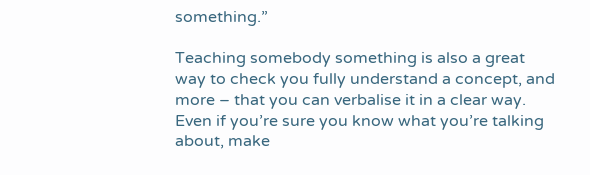something.”

Teaching somebody something is also a great way to check you fully understand a concept, and more – that you can verbalise it in a clear way. Even if you’re sure you know what you’re talking about, make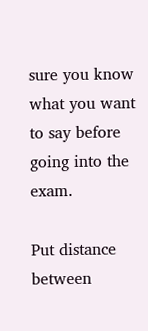sure you know what you want to say before going into the exam.

Put distance between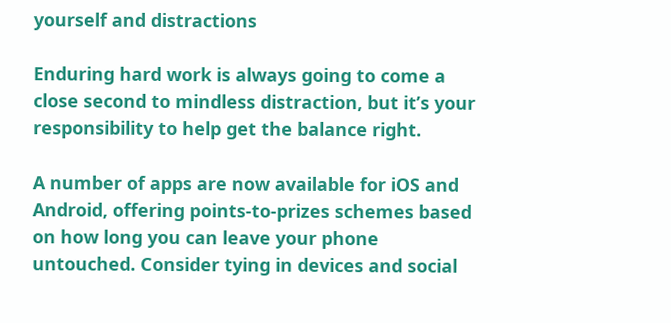yourself and distractions

Enduring hard work is always going to come a close second to mindless distraction, but it’s your responsibility to help get the balance right.

A number of apps are now available for iOS and Android, offering points-to-prizes schemes based on how long you can leave your phone untouched. Consider tying in devices and social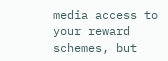media access to your reward schemes, but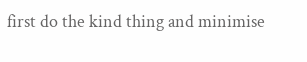first do the kind thing and minimise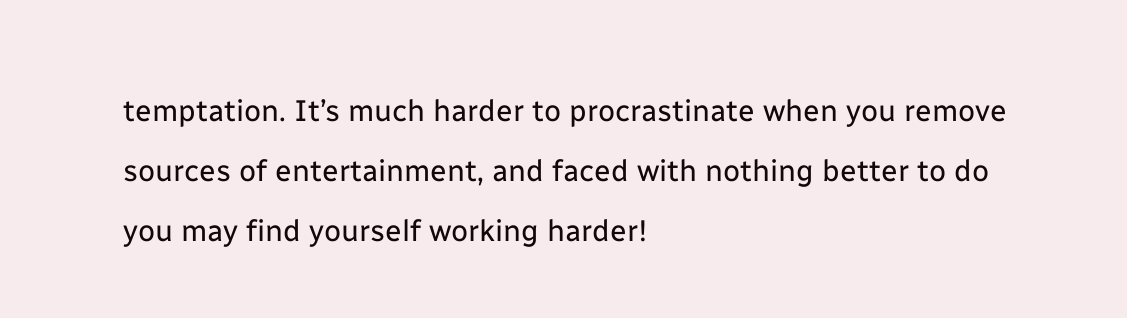temptation. It’s much harder to procrastinate when you remove sources of entertainment, and faced with nothing better to do you may find yourself working harder!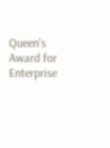Queen's Award for Enterprise